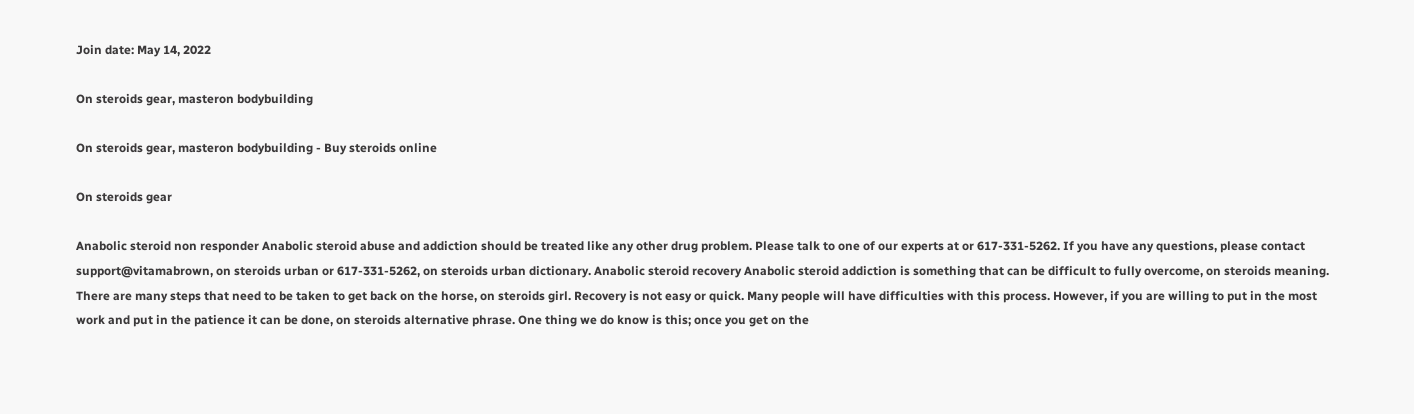Join date: May 14, 2022

On steroids gear, masteron bodybuilding

On steroids gear, masteron bodybuilding - Buy steroids online

On steroids gear

Anabolic steroid non responder Anabolic steroid abuse and addiction should be treated like any other drug problem. Please talk to one of our experts at or 617-331-5262. If you have any questions, please contact support@vitamabrown, on steroids urban or 617-331-5262, on steroids urban dictionary. Anabolic steroid recovery Anabolic steroid addiction is something that can be difficult to fully overcome, on steroids meaning. There are many steps that need to be taken to get back on the horse, on steroids girl. Recovery is not easy or quick. Many people will have difficulties with this process. However, if you are willing to put in the most work and put in the patience it can be done, on steroids alternative phrase. One thing we do know is this; once you get on the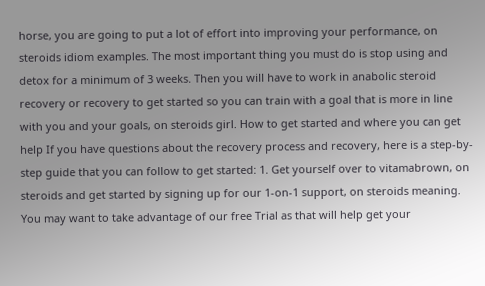horse, you are going to put a lot of effort into improving your performance, on steroids idiom examples. The most important thing you must do is stop using and detox for a minimum of 3 weeks. Then you will have to work in anabolic steroid recovery or recovery to get started so you can train with a goal that is more in line with you and your goals, on steroids girl. How to get started and where you can get help If you have questions about the recovery process and recovery, here is a step-by-step guide that you can follow to get started: 1. Get yourself over to vitamabrown, on steroids and get started by signing up for our 1-on-1 support, on steroids meaning. You may want to take advantage of our free Trial as that will help get your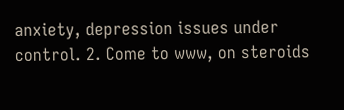anxiety, depression issues under control. 2. Come to www, on steroids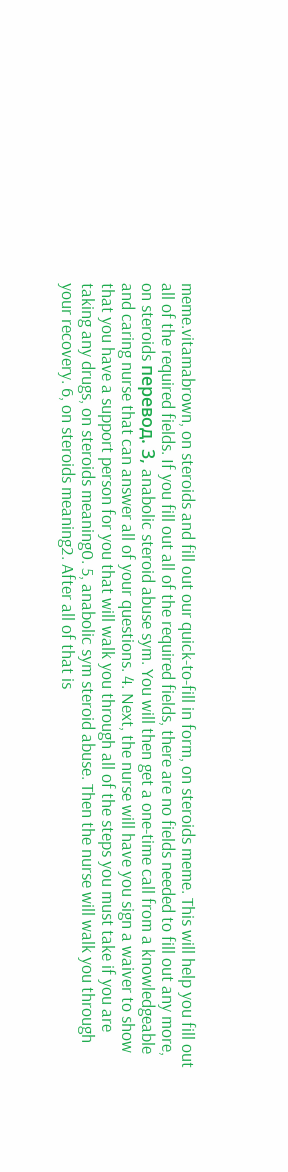meme.vitamabrown, on steroids and fill out our quick-to-fill in form, on steroids meme. This will help you fill out all of the required fields. If you fill out all of the required fields, there are no fields needed to fill out any more, on steroids перевод. 3, anabolic steroid abuse sym. You will then get a one-time call from a knowledgeable and caring nurse that can answer all of your questions. 4. Next, the nurse will have you sign a waiver to show that you have a support person for you that will walk you through all of the steps you must take if you are taking any drugs, on steroids meaning0. 5, anabolic sym steroid abuse. Then the nurse will walk you through your recovery. 6, on steroids meaning2. After all of that is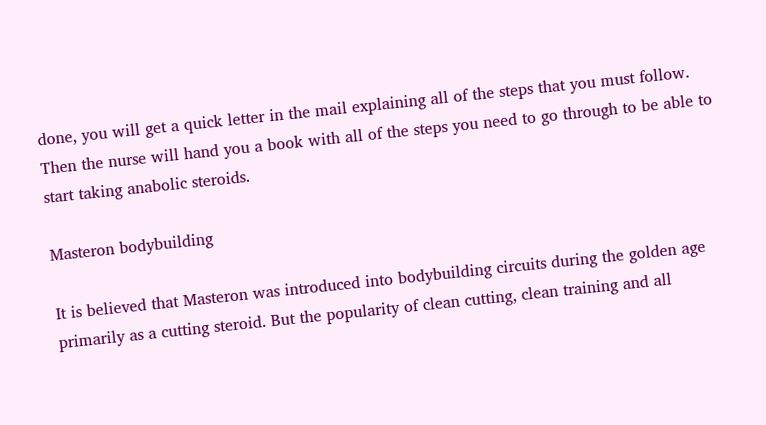done, you will get a quick letter in the mail explaining all of the steps that you must follow. Then the nurse will hand you a book with all of the steps you need to go through to be able to start taking anabolic steroids.

Masteron bodybuilding

It is believed that Masteron was introduced into bodybuilding circuits during the golden age primarily as a cutting steroid. But the popularity of clean cutting, clean training and all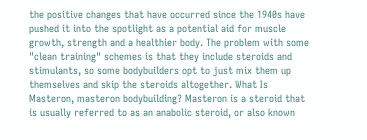the positive changes that have occurred since the 1940s have pushed it into the spotlight as a potential aid for muscle growth, strength and a healthier body. The problem with some "clean training" schemes is that they include steroids and stimulants, so some bodybuilders opt to just mix them up themselves and skip the steroids altogether. What Is Masteron, masteron bodybuilding? Masteron is a steroid that is usually referred to as an anabolic steroid, or also known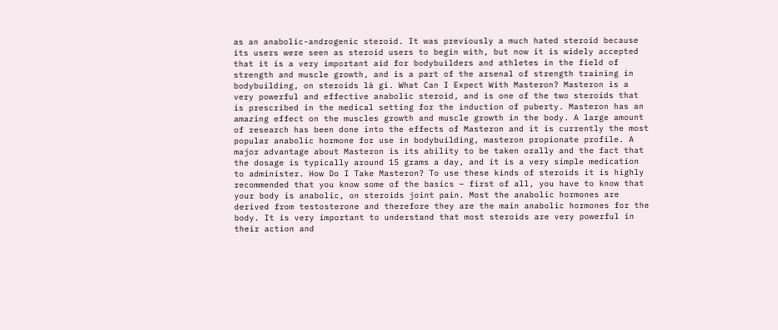as an anabolic-androgenic steroid. It was previously a much hated steroid because its users were seen as steroid users to begin with, but now it is widely accepted that it is a very important aid for bodybuilders and athletes in the field of strength and muscle growth, and is a part of the arsenal of strength training in bodybuilding, on steroids là gì. What Can I Expect With Masteron? Masteron is a very powerful and effective anabolic steroid, and is one of the two steroids that is prescribed in the medical setting for the induction of puberty. Masteron has an amazing effect on the muscles growth and muscle growth in the body. A large amount of research has been done into the effects of Masteron and it is currently the most popular anabolic hormone for use in bodybuilding, masteron propionate profile. A major advantage about Masteron is its ability to be taken orally and the fact that the dosage is typically around 15 grams a day, and it is a very simple medication to administer. How Do I Take Masteron? To use these kinds of steroids it is highly recommended that you know some of the basics – first of all, you have to know that your body is anabolic, on steroids joint pain. Most the anabolic hormones are derived from testosterone and therefore they are the main anabolic hormones for the body. It is very important to understand that most steroids are very powerful in their action and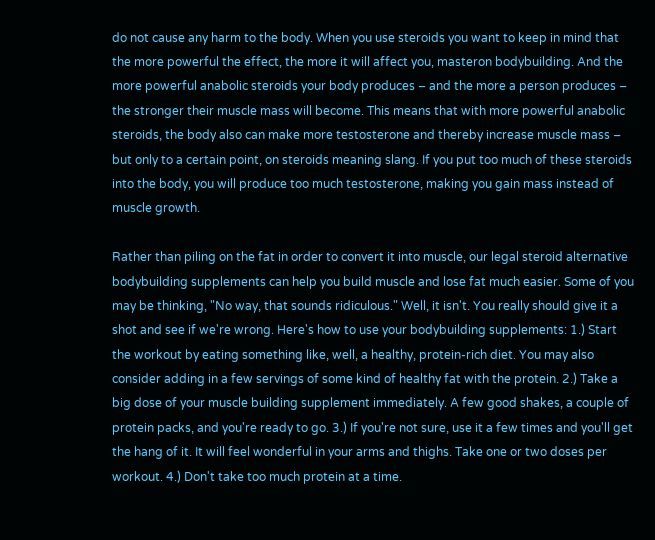do not cause any harm to the body. When you use steroids you want to keep in mind that the more powerful the effect, the more it will affect you, masteron bodybuilding. And the more powerful anabolic steroids your body produces – and the more a person produces – the stronger their muscle mass will become. This means that with more powerful anabolic steroids, the body also can make more testosterone and thereby increase muscle mass – but only to a certain point, on steroids meaning slang. If you put too much of these steroids into the body, you will produce too much testosterone, making you gain mass instead of muscle growth.

Rather than piling on the fat in order to convert it into muscle, our legal steroid alternative bodybuilding supplements can help you build muscle and lose fat much easier. Some of you may be thinking, "No way, that sounds ridiculous." Well, it isn't. You really should give it a shot and see if we're wrong. Here's how to use your bodybuilding supplements: 1.) Start the workout by eating something like, well, a healthy, protein-rich diet. You may also consider adding in a few servings of some kind of healthy fat with the protein. 2.) Take a big dose of your muscle building supplement immediately. A few good shakes, a couple of protein packs, and you're ready to go. 3.) If you're not sure, use it a few times and you'll get the hang of it. It will feel wonderful in your arms and thighs. Take one or two doses per workout. 4.) Don't take too much protein at a time.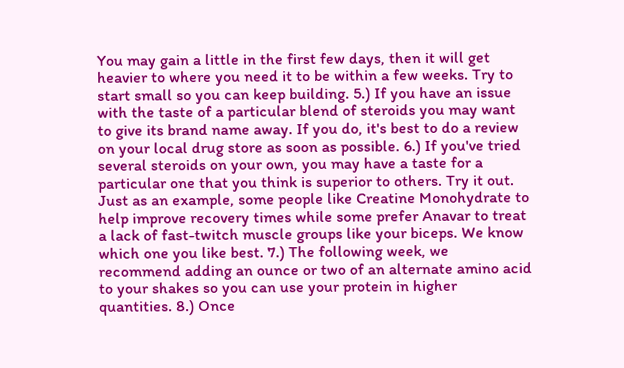You may gain a little in the first few days, then it will get heavier to where you need it to be within a few weeks. Try to start small so you can keep building. 5.) If you have an issue with the taste of a particular blend of steroids you may want to give its brand name away. If you do, it's best to do a review on your local drug store as soon as possible. 6.) If you've tried several steroids on your own, you may have a taste for a particular one that you think is superior to others. Try it out. Just as an example, some people like Creatine Monohydrate to help improve recovery times while some prefer Anavar to treat a lack of fast-twitch muscle groups like your biceps. We know which one you like best. 7.) The following week, we recommend adding an ounce or two of an alternate amino acid to your shakes so you can use your protein in higher quantities. 8.) Once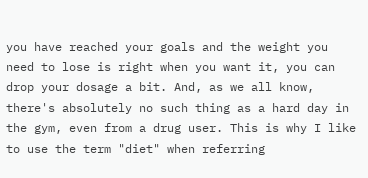you have reached your goals and the weight you need to lose is right when you want it, you can drop your dosage a bit. And, as we all know, there's absolutely no such thing as a hard day in the gym, even from a drug user. This is why I like to use the term "diet" when referring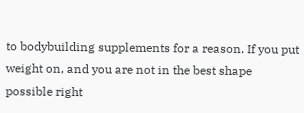to bodybuilding supplements for a reason. If you put weight on, and you are not in the best shape possible right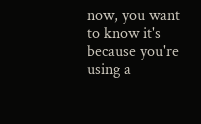now, you want to know it's because you're using a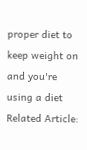proper diet to keep weight on and you're using a diet Related Article: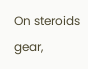On steroids gear,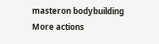masteron bodybuilding
More actions